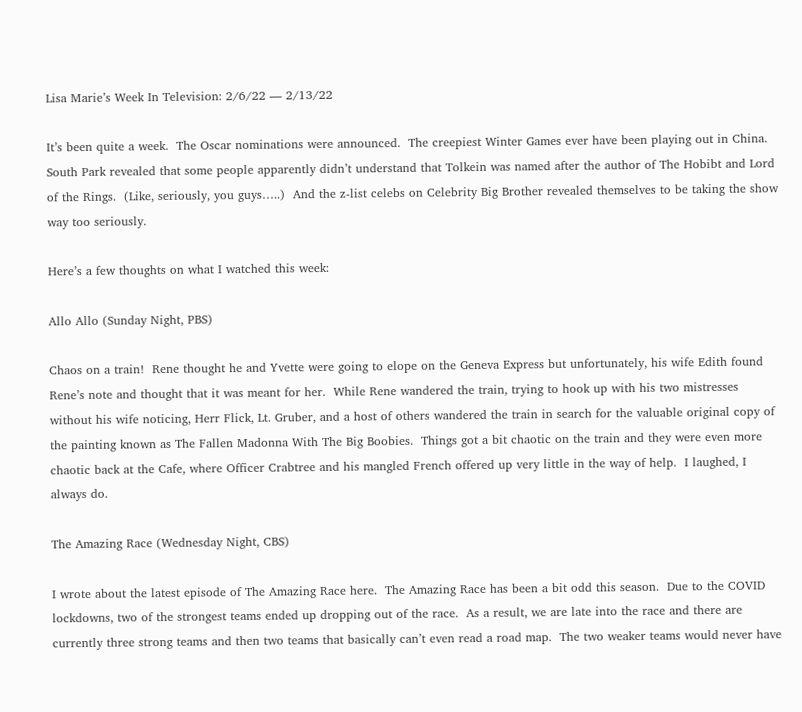Lisa Marie’s Week In Television: 2/6/22 — 2/13/22

It’s been quite a week.  The Oscar nominations were announced.  The creepiest Winter Games ever have been playing out in China.  South Park revealed that some people apparently didn’t understand that Tolkein was named after the author of The Hobibt and Lord of the Rings.  (Like, seriously, you guys…..)  And the z-list celebs on Celebrity Big Brother revealed themselves to be taking the show way too seriously.

Here’s a few thoughts on what I watched this week:

Allo Allo (Sunday Night, PBS)

Chaos on a train!  Rene thought he and Yvette were going to elope on the Geneva Express but unfortunately, his wife Edith found Rene’s note and thought that it was meant for her.  While Rene wandered the train, trying to hook up with his two mistresses without his wife noticing, Herr Flick, Lt. Gruber, and a host of others wandered the train in search for the valuable original copy of the painting known as The Fallen Madonna With The Big Boobies.  Things got a bit chaotic on the train and they were even more chaotic back at the Cafe, where Officer Crabtree and his mangled French offered up very little in the way of help.  I laughed, I always do.

The Amazing Race (Wednesday Night, CBS)

I wrote about the latest episode of The Amazing Race here.  The Amazing Race has been a bit odd this season.  Due to the COVID lockdowns, two of the strongest teams ended up dropping out of the race.  As a result, we are late into the race and there are currently three strong teams and then two teams that basically can’t even read a road map.  The two weaker teams would never have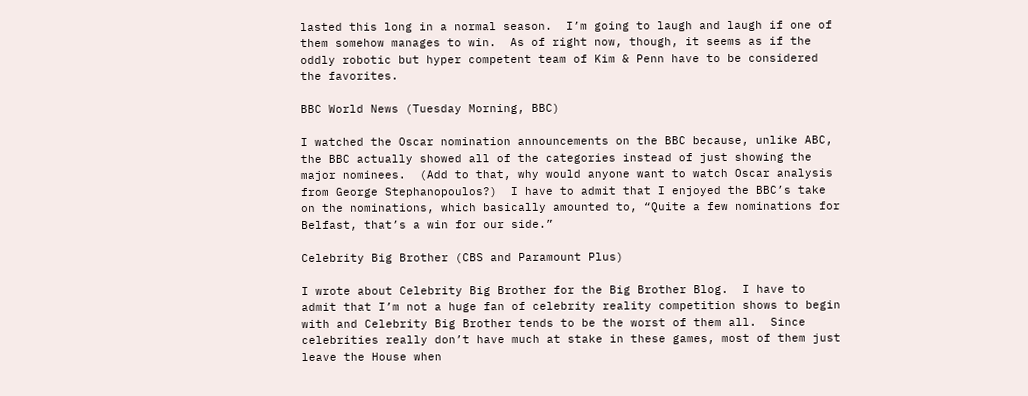lasted this long in a normal season.  I’m going to laugh and laugh if one of them somehow manages to win.  As of right now, though, it seems as if the oddly robotic but hyper competent team of Kim & Penn have to be considered the favorites.

BBC World News (Tuesday Morning, BBC)

I watched the Oscar nomination announcements on the BBC because, unlike ABC, the BBC actually showed all of the categories instead of just showing the major nominees.  (Add to that, why would anyone want to watch Oscar analysis from George Stephanopoulos?)  I have to admit that I enjoyed the BBC’s take on the nominations, which basically amounted to, “Quite a few nominations for Belfast, that’s a win for our side.”

Celebrity Big Brother (CBS and Paramount Plus)

I wrote about Celebrity Big Brother for the Big Brother Blog.  I have to admit that I’m not a huge fan of celebrity reality competition shows to begin with and Celebrity Big Brother tends to be the worst of them all.  Since celebrities really don’t have much at stake in these games, most of them just leave the House when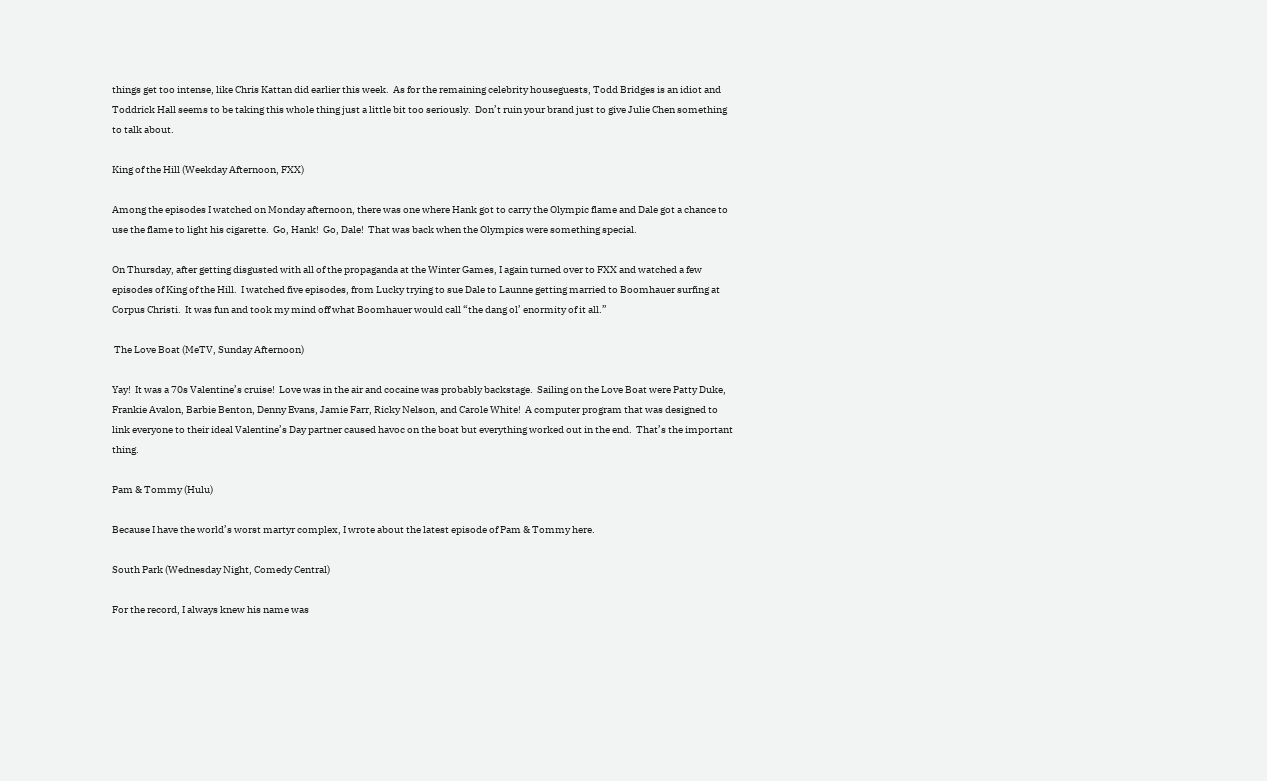things get too intense, like Chris Kattan did earlier this week.  As for the remaining celebrity houseguests, Todd Bridges is an idiot and Toddrick Hall seems to be taking this whole thing just a little bit too seriously.  Don’t ruin your brand just to give Julie Chen something to talk about.

King of the Hill (Weekday Afternoon, FXX)

Among the episodes I watched on Monday afternoon, there was one where Hank got to carry the Olympic flame and Dale got a chance to use the flame to light his cigarette.  Go, Hank!  Go, Dale!  That was back when the Olympics were something special.

On Thursday, after getting disgusted with all of the propaganda at the Winter Games, I again turned over to FXX and watched a few episodes of King of the Hill.  I watched five episodes, from Lucky trying to sue Dale to Launne getting married to Boomhauer surfing at Corpus Christi.  It was fun and took my mind off what Boomhauer would call “the dang ol’ enormity of it all.”

 The Love Boat (MeTV, Sunday Afternoon)

Yay!  It was a 70s Valentine’s cruise!  Love was in the air and cocaine was probably backstage.  Sailing on the Love Boat were Patty Duke, Frankie Avalon, Barbie Benton, Denny Evans, Jamie Farr, Ricky Nelson, and Carole White!  A computer program that was designed to link everyone to their ideal Valentine’s Day partner caused havoc on the boat but everything worked out in the end.  That’s the important thing.

Pam & Tommy (Hulu)

Because I have the world’s worst martyr complex, I wrote about the latest episode of Pam & Tommy here.

South Park (Wednesday Night, Comedy Central)

For the record, I always knew his name was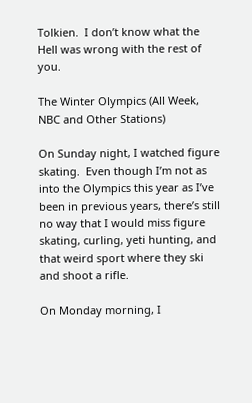Tolkien.  I don’t know what the Hell was wrong with the rest of you.

The Winter Olympics (All Week, NBC and Other Stations)

On Sunday night, I watched figure skating.  Even though I’m not as into the Olympics this year as I’ve been in previous years, there’s still no way that I would miss figure skating, curling, yeti hunting, and that weird sport where they ski and shoot a rifle.

On Monday morning, I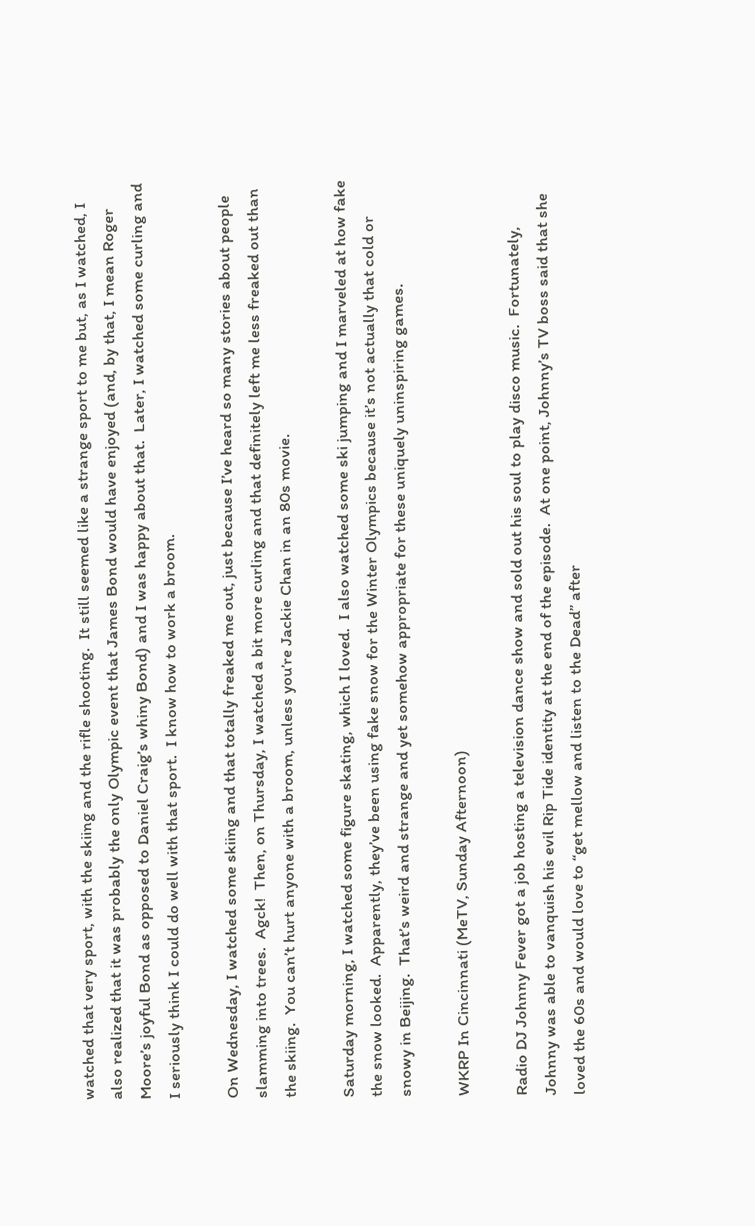watched that very sport, with the skiing and the rifle shooting.  It still seemed like a strange sport to me but, as I watched, I also realized that it was probably the only Olympic event that James Bond would have enjoyed (and, by that, I mean Roger Moore’s joyful Bond as opposed to Daniel Craig’s whiny Bond) and I was happy about that.  Later, I watched some curling and I seriously think I could do well with that sport.  I know how to work a broom.

On Wednesday, I watched some skiing and that totally freaked me out, just because I’ve heard so many stories about people slamming into trees.  Agck!  Then, on Thursday, I watched a bit more curling and that definitely left me less freaked out than the skiing.  You can’t hurt anyone with a broom, unless you’re Jackie Chan in an 80s movie.

Saturday morning, I watched some figure skating, which I loved.  I also watched some ski jumping and I marveled at how fake the snow looked.  Apparently, they’ve been using fake snow for the Winter Olympics because it’s not actually that cold or snowy in Beijing.  That’s weird and strange and yet somehow appropriate for these uniquely uninspiring games.

WKRP In Cincinnati (MeTV, Sunday Afternoon)

Radio DJ Johnny Fever got a job hosting a television dance show and sold out his soul to play disco music.  Fortunately, Johnny was able to vanquish his evil Rip Tide identity at the end of the episode.  At one point, Johnny’s TV boss said that she loved the 60s and would love to “get mellow and listen to the Dead” after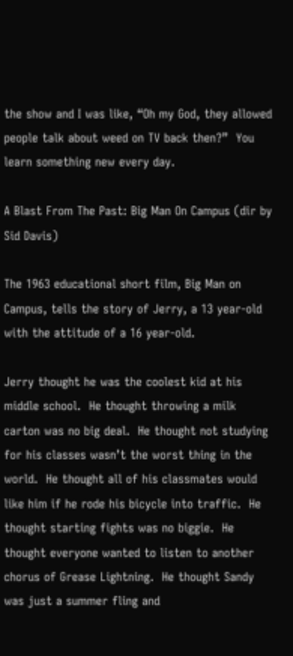the show and I was like, “Oh my God, they allowed people talk about weed on TV back then?”  You learn something new every day.

A Blast From The Past: Big Man On Campus (dir by Sid Davis)

The 1963 educational short film, Big Man on Campus, tells the story of Jerry, a 13 year-old with the attitude of a 16 year-old.

Jerry thought he was the coolest kid at his middle school.  He thought throwing a milk carton was no big deal.  He thought not studying for his classes wasn’t the worst thing in the world.  He thought all of his classmates would like him if he rode his bicycle into traffic.  He thought starting fights was no biggie.  He thought everyone wanted to listen to another chorus of Grease Lightning.  He thought Sandy was just a summer fling and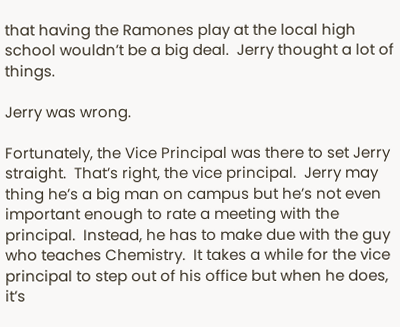that having the Ramones play at the local high school wouldn’t be a big deal.  Jerry thought a lot of things.

Jerry was wrong.

Fortunately, the Vice Principal was there to set Jerry straight.  That’s right, the vice principal.  Jerry may thing he’s a big man on campus but he’s not even important enough to rate a meeting with the principal.  Instead, he has to make due with the guy who teaches Chemistry.  It takes a while for the vice principal to step out of his office but when he does, it’s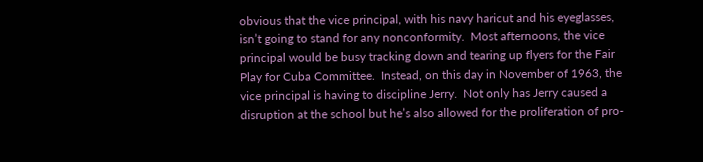obvious that the vice principal, with his navy haricut and his eyeglasses, isn’t going to stand for any nonconformity.  Most afternoons, the vice principal would be busy tracking down and tearing up flyers for the Fair Play for Cuba Committee.  Instead, on this day in November of 1963, the vice principal is having to discipline Jerry.  Not only has Jerry caused a disruption at the school but he’s also allowed for the proliferation of pro-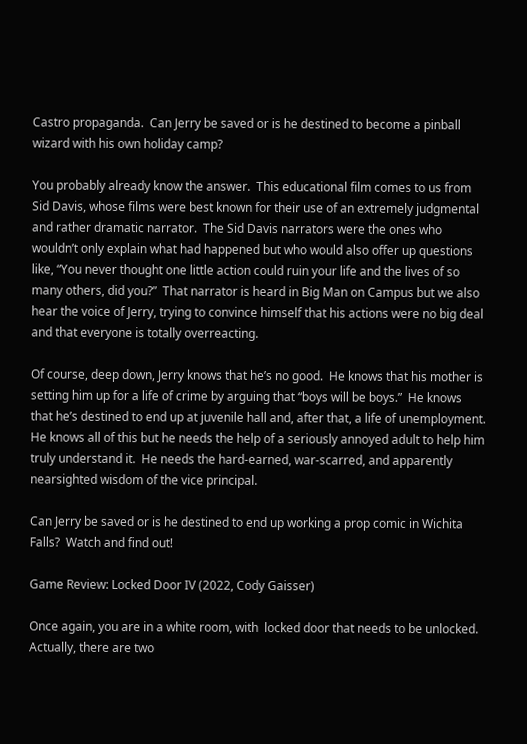Castro propaganda.  Can Jerry be saved or is he destined to become a pinball wizard with his own holiday camp?

You probably already know the answer.  This educational film comes to us from Sid Davis, whose films were best known for their use of an extremely judgmental and rather dramatic narrator.  The Sid Davis narrators were the ones who wouldn’t only explain what had happened but who would also offer up questions like, “You never thought one little action could ruin your life and the lives of so many others, did you?”  That narrator is heard in Big Man on Campus but we also hear the voice of Jerry, trying to convince himself that his actions were no big deal and that everyone is totally overreacting.

Of course, deep down, Jerry knows that he’s no good.  He knows that his mother is setting him up for a life of crime by arguing that “boys will be boys.”  He knows that he’s destined to end up at juvenile hall and, after that, a life of unemployment.  He knows all of this but he needs the help of a seriously annoyed adult to help him truly understand it.  He needs the hard-earned, war-scarred, and apparently nearsighted wisdom of the vice principal.

Can Jerry be saved or is he destined to end up working a prop comic in Wichita Falls?  Watch and find out!

Game Review: Locked Door IV (2022, Cody Gaisser)

Once again, you are in a white room, with  locked door that needs to be unlocked.  Actually, there are two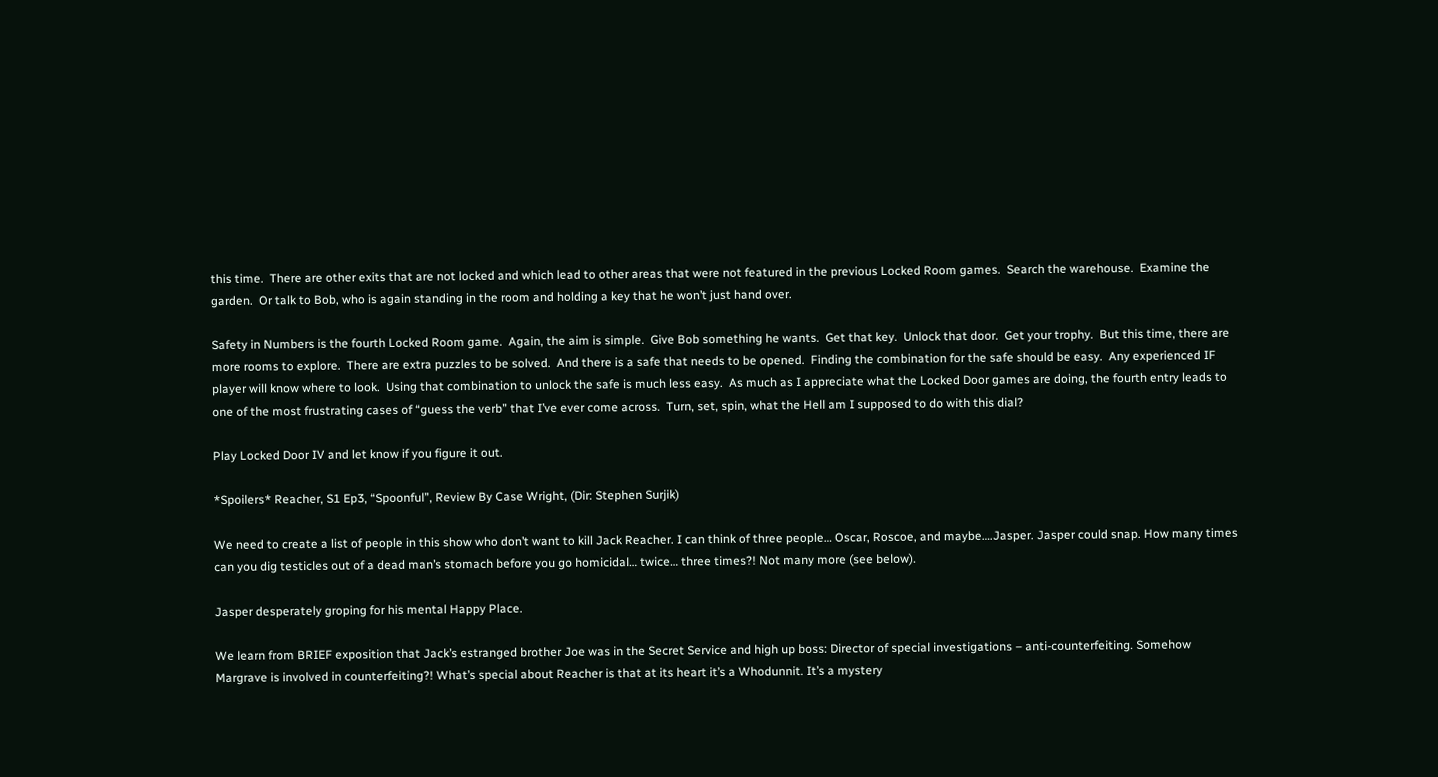this time.  There are other exits that are not locked and which lead to other areas that were not featured in the previous Locked Room games.  Search the warehouse.  Examine the garden.  Or talk to Bob, who is again standing in the room and holding a key that he won’t just hand over.

Safety in Numbers is the fourth Locked Room game.  Again, the aim is simple.  Give Bob something he wants.  Get that key.  Unlock that door.  Get your trophy.  But this time, there are more rooms to explore.  There are extra puzzles to be solved.  And there is a safe that needs to be opened.  Finding the combination for the safe should be easy.  Any experienced IF player will know where to look.  Using that combination to unlock the safe is much less easy.  As much as I appreciate what the Locked Door games are doing, the fourth entry leads to one of the most frustrating cases of “guess the verb” that I’ve ever come across.  Turn, set, spin, what the Hell am I supposed to do with this dial?

Play Locked Door IV and let know if you figure it out.

*Spoilers* Reacher, S1 Ep3, “Spoonful”, Review By Case Wright, (Dir: Stephen Surjik)

We need to create a list of people in this show who don’t want to kill Jack Reacher. I can think of three people… Oscar, Roscoe, and maybe….Jasper. Jasper could snap. How many times can you dig testicles out of a dead man’s stomach before you go homicidal… twice… three times?! Not many more (see below).

Jasper desperately groping for his mental Happy Place.

We learn from BRIEF exposition that Jack’s estranged brother Joe was in the Secret Service and high up boss: Director of special investigations – anti-counterfeiting. Somehow Margrave is involved in counterfeiting?! What’s special about Reacher is that at its heart it’s a Whodunnit. It’s a mystery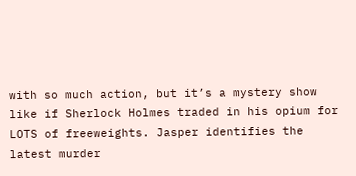with so much action, but it’s a mystery show like if Sherlock Holmes traded in his opium for LOTS of freeweights. Jasper identifies the latest murder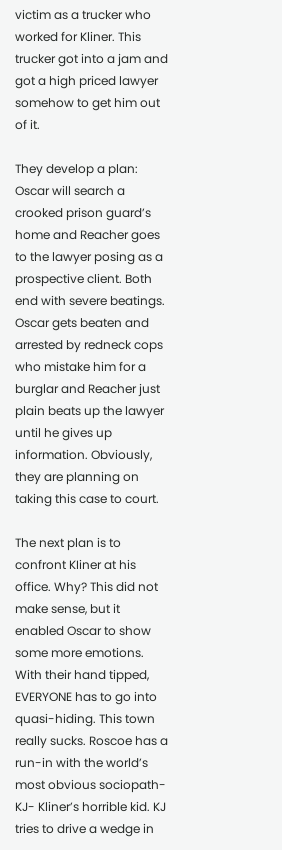victim as a trucker who worked for Kliner. This trucker got into a jam and got a high priced lawyer somehow to get him out of it.

They develop a plan: Oscar will search a crooked prison guard’s home and Reacher goes to the lawyer posing as a prospective client. Both end with severe beatings. Oscar gets beaten and arrested by redneck cops who mistake him for a burglar and Reacher just plain beats up the lawyer until he gives up information. Obviously, they are planning on taking this case to court.

The next plan is to confront KIiner at his office. Why? This did not make sense, but it enabled Oscar to show some more emotions. With their hand tipped, EVERYONE has to go into quasi-hiding. This town really sucks. Roscoe has a run-in with the world’s most obvious sociopath- KJ- Kliner’s horrible kid. KJ tries to drive a wedge in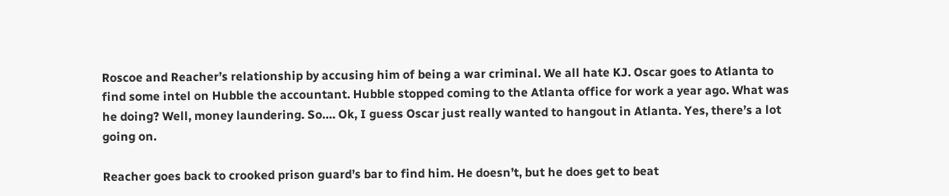Roscoe and Reacher’s relationship by accusing him of being a war criminal. We all hate KJ. Oscar goes to Atlanta to find some intel on Hubble the accountant. Hubble stopped coming to the Atlanta office for work a year ago. What was he doing? Well, money laundering. So…. Ok, I guess Oscar just really wanted to hangout in Atlanta. Yes, there’s a lot going on.

Reacher goes back to crooked prison guard’s bar to find him. He doesn’t, but he does get to beat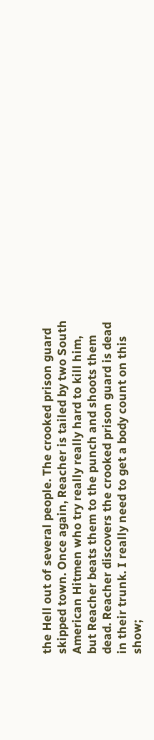the Hell out of several people. The crooked prison guard skipped town. Once again, Reacher is tailed by two South American Hitmen who try really really hard to kill him, but Reacher beats them to the punch and shoots them dead. Reacher discovers the crooked prison guard is dead in their trunk. I really need to get a body count on this show;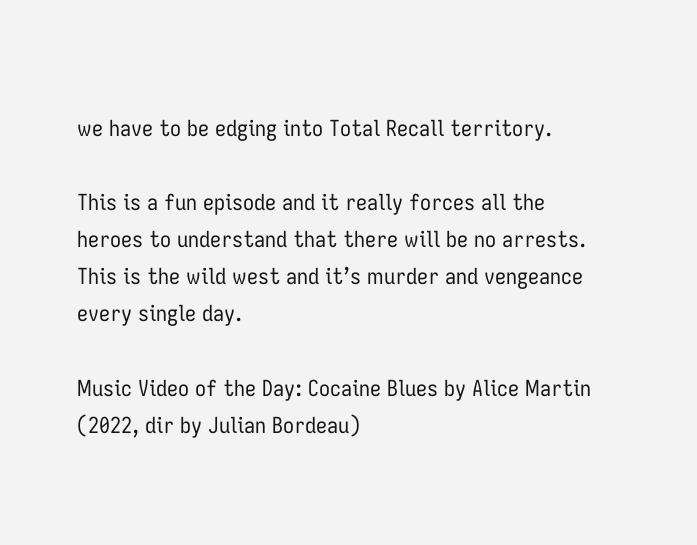we have to be edging into Total Recall territory.

This is a fun episode and it really forces all the heroes to understand that there will be no arrests. This is the wild west and it’s murder and vengeance every single day.

Music Video of the Day: Cocaine Blues by Alice Martin (2022, dir by Julian Bordeau)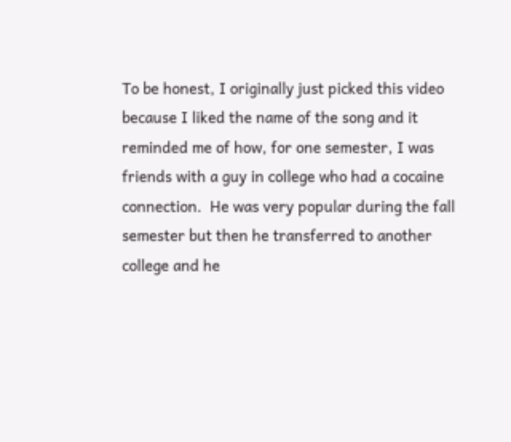To be honest, I originally just picked this video because I liked the name of the song and it reminded me of how, for one semester, I was friends with a guy in college who had a cocaine connection.  He was very popular during the fall semester but then he transferred to another college and he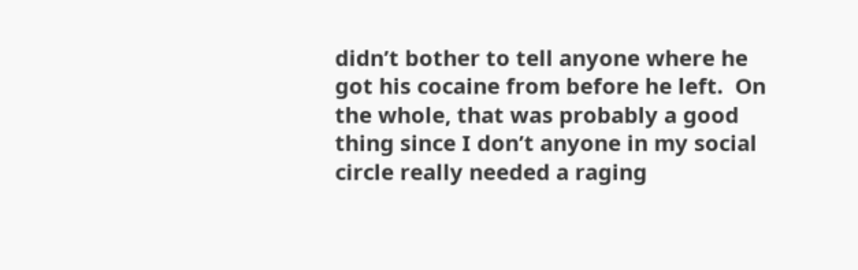didn’t bother to tell anyone where he got his cocaine from before he left.  On the whole, that was probably a good thing since I don’t anyone in my social circle really needed a raging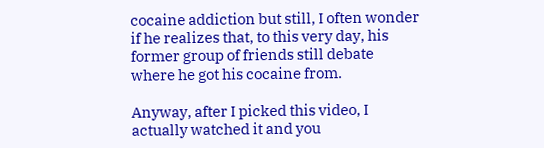cocaine addiction but still, I often wonder if he realizes that, to this very day, his former group of friends still debate where he got his cocaine from.

Anyway, after I picked this video, I actually watched it and you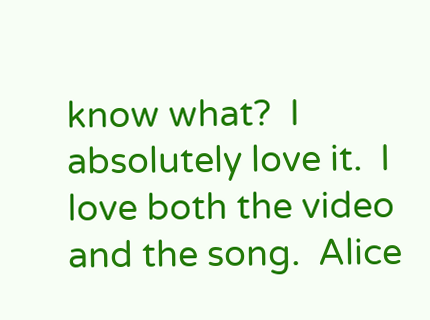know what?  I absolutely love it.  I love both the video and the song.  Alice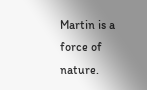Martin is a force of nature.